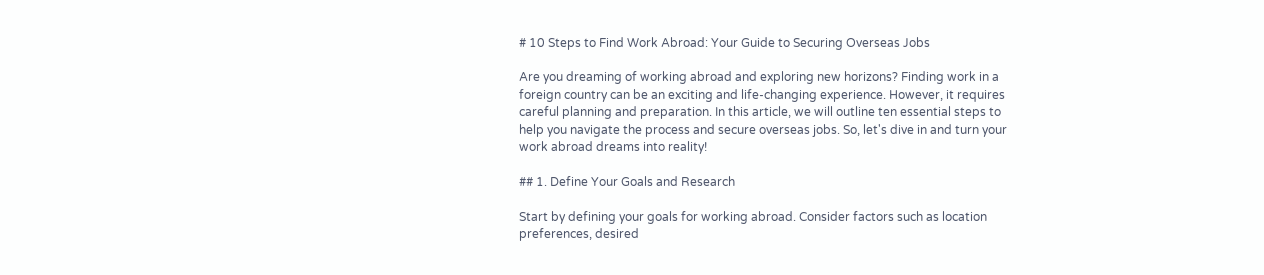# 10 Steps to Find Work Abroad: Your Guide to Securing Overseas Jobs

Are you dreaming of working abroad and exploring new horizons? Finding work in a foreign country can be an exciting and life-changing experience. However, it requires careful planning and preparation. In this article, we will outline ten essential steps to help you navigate the process and secure overseas jobs. So, let's dive in and turn your work abroad dreams into reality!

## 1. Define Your Goals and Research

Start by defining your goals for working abroad. Consider factors such as location preferences, desired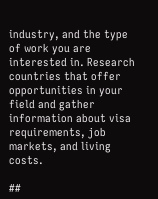industry, and the type of work you are interested in. Research countries that offer opportunities in your field and gather information about visa requirements, job markets, and living costs.

##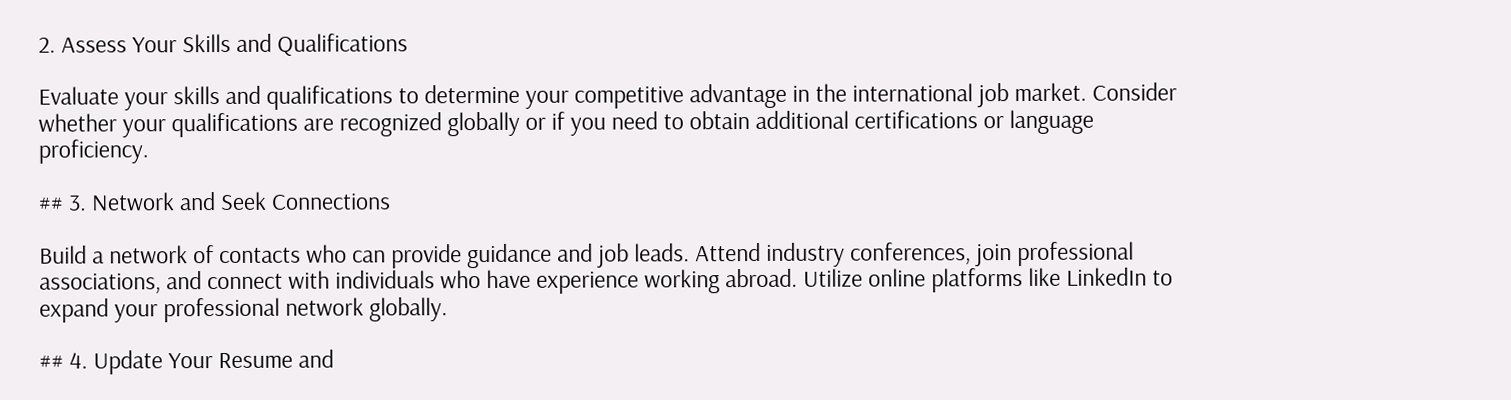2. Assess Your Skills and Qualifications

Evaluate your skills and qualifications to determine your competitive advantage in the international job market. Consider whether your qualifications are recognized globally or if you need to obtain additional certifications or language proficiency.

## 3. Network and Seek Connections

Build a network of contacts who can provide guidance and job leads. Attend industry conferences, join professional associations, and connect with individuals who have experience working abroad. Utilize online platforms like LinkedIn to expand your professional network globally.

## 4. Update Your Resume and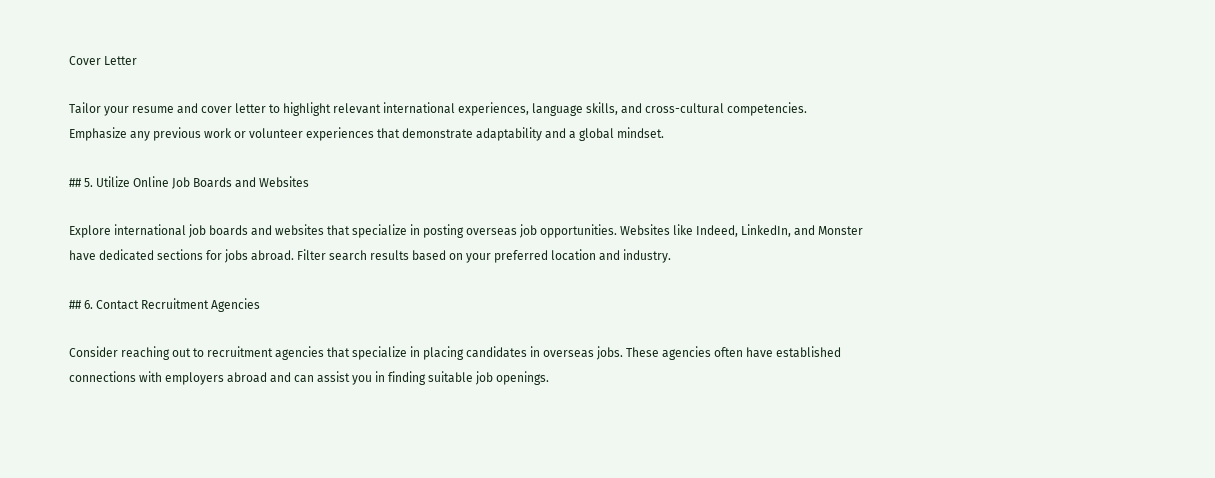Cover Letter

Tailor your resume and cover letter to highlight relevant international experiences, language skills, and cross-cultural competencies. Emphasize any previous work or volunteer experiences that demonstrate adaptability and a global mindset.

## 5. Utilize Online Job Boards and Websites

Explore international job boards and websites that specialize in posting overseas job opportunities. Websites like Indeed, LinkedIn, and Monster have dedicated sections for jobs abroad. Filter search results based on your preferred location and industry.

## 6. Contact Recruitment Agencies

Consider reaching out to recruitment agencies that specialize in placing candidates in overseas jobs. These agencies often have established connections with employers abroad and can assist you in finding suitable job openings.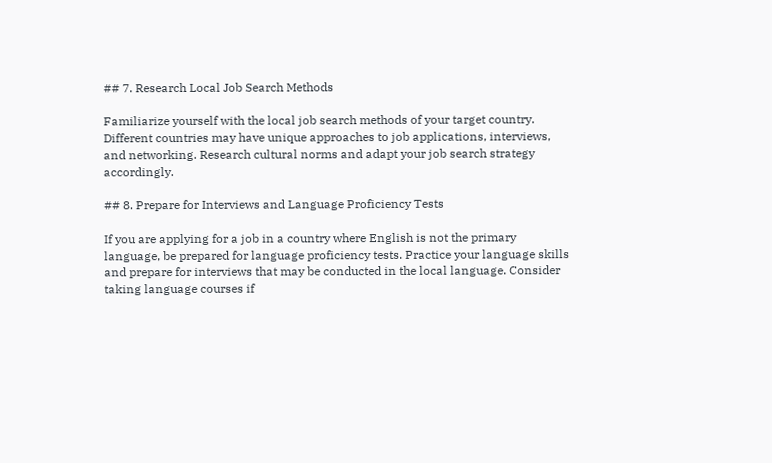## 7. Research Local Job Search Methods

Familiarize yourself with the local job search methods of your target country. Different countries may have unique approaches to job applications, interviews, and networking. Research cultural norms and adapt your job search strategy accordingly.

## 8. Prepare for Interviews and Language Proficiency Tests

If you are applying for a job in a country where English is not the primary language, be prepared for language proficiency tests. Practice your language skills and prepare for interviews that may be conducted in the local language. Consider taking language courses if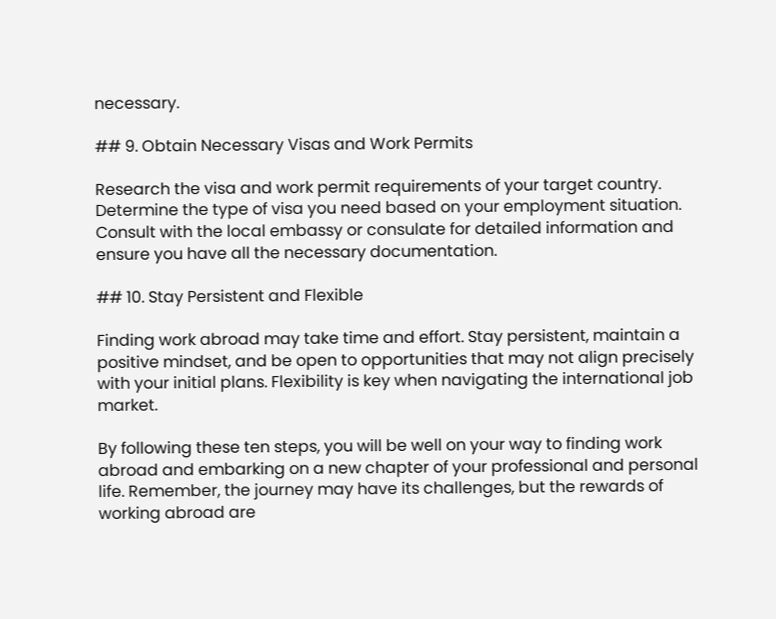necessary.

## 9. Obtain Necessary Visas and Work Permits

Research the visa and work permit requirements of your target country. Determine the type of visa you need based on your employment situation. Consult with the local embassy or consulate for detailed information and ensure you have all the necessary documentation.

## 10. Stay Persistent and Flexible

Finding work abroad may take time and effort. Stay persistent, maintain a positive mindset, and be open to opportunities that may not align precisely with your initial plans. Flexibility is key when navigating the international job market.

By following these ten steps, you will be well on your way to finding work abroad and embarking on a new chapter of your professional and personal life. Remember, the journey may have its challenges, but the rewards of working abroad are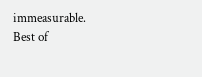immeasurable. Best of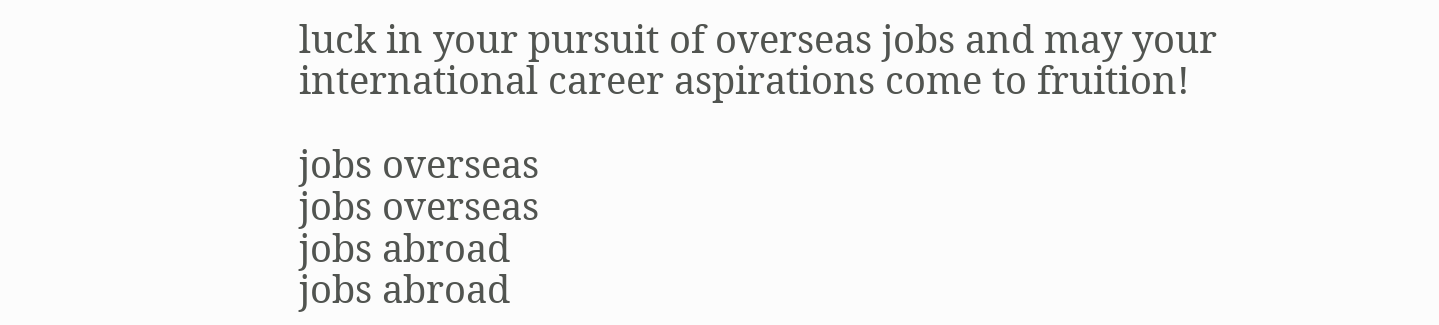luck in your pursuit of overseas jobs and may your international career aspirations come to fruition!

jobs overseas
jobs overseas
jobs abroad
jobs abroad